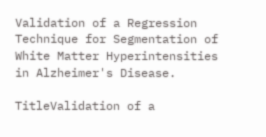Validation of a Regression Technique for Segmentation of White Matter Hyperintensities in Alzheimer's Disease.

TitleValidation of a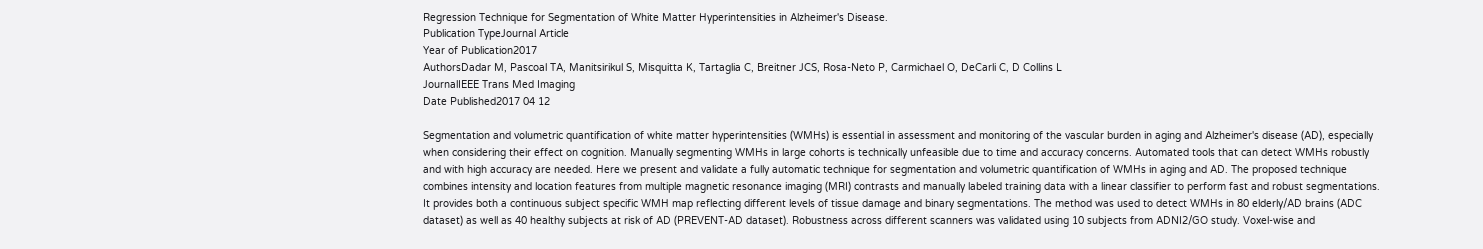Regression Technique for Segmentation of White Matter Hyperintensities in Alzheimer's Disease.
Publication TypeJournal Article
Year of Publication2017
AuthorsDadar M, Pascoal TA, Manitsirikul S, Misquitta K, Tartaglia C, Breitner JCS, Rosa-Neto P, Carmichael O, DeCarli C, D Collins L
JournalIEEE Trans Med Imaging
Date Published2017 04 12

Segmentation and volumetric quantification of white matter hyperintensities (WMHs) is essential in assessment and monitoring of the vascular burden in aging and Alzheimer's disease (AD), especially when considering their effect on cognition. Manually segmenting WMHs in large cohorts is technically unfeasible due to time and accuracy concerns. Automated tools that can detect WMHs robustly and with high accuracy are needed. Here we present and validate a fully automatic technique for segmentation and volumetric quantification of WMHs in aging and AD. The proposed technique combines intensity and location features from multiple magnetic resonance imaging (MRI) contrasts and manually labeled training data with a linear classifier to perform fast and robust segmentations. It provides both a continuous subject specific WMH map reflecting different levels of tissue damage and binary segmentations. The method was used to detect WMHs in 80 elderly/AD brains (ADC dataset) as well as 40 healthy subjects at risk of AD (PREVENT-AD dataset). Robustness across different scanners was validated using 10 subjects from ADNI2/GO study. Voxel-wise and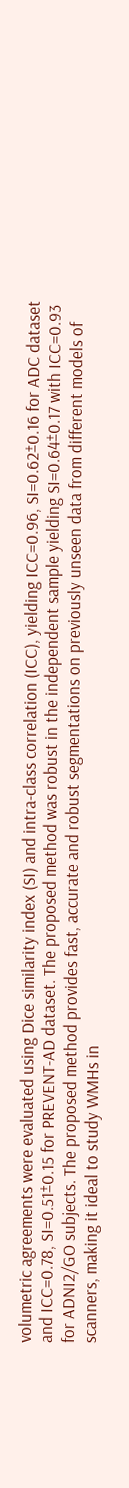volumetric agreements were evaluated using Dice similarity index (SI) and intra-class correlation (ICC), yielding ICC=0.96, SI=0.62±0.16 for ADC dataset and ICC=0.78, SI=0.51±0.15 for PREVENT-AD dataset. The proposed method was robust in the independent sample yielding SI=0.64±0.17 with ICC=0.93 for ADNI2/GO subjects. The proposed method provides fast, accurate and robust segmentations on previously unseen data from different models of scanners, making it ideal to study WMHs in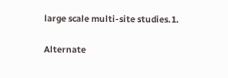large scale multi-site studies.1.

Alternate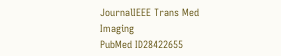JournalIEEE Trans Med Imaging
PubMed ID28422655